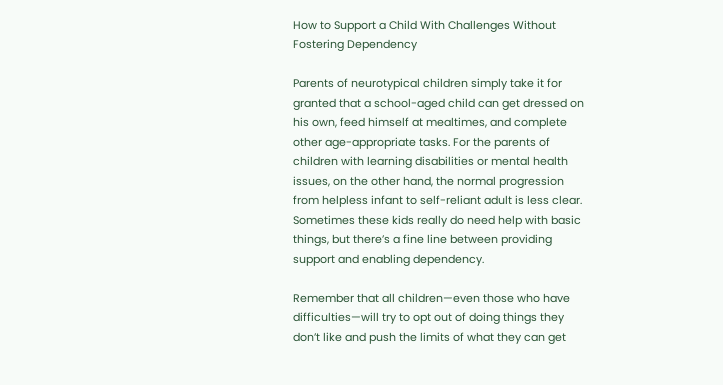How to Support a Child With Challenges Without Fostering Dependency

Parents of neurotypical children simply take it for granted that a school-aged child can get dressed on his own, feed himself at mealtimes, and complete other age-appropriate tasks. For the parents of children with learning disabilities or mental health issues, on the other hand, the normal progression from helpless infant to self-reliant adult is less clear. Sometimes these kids really do need help with basic things, but there’s a fine line between providing support and enabling dependency.

Remember that all children—even those who have difficulties—will try to opt out of doing things they don’t like and push the limits of what they can get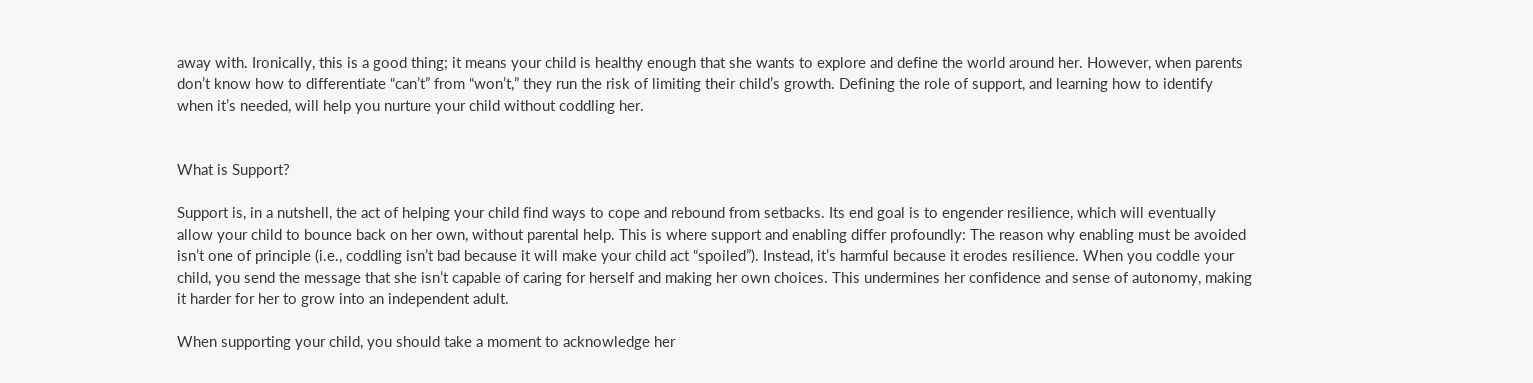away with. Ironically, this is a good thing; it means your child is healthy enough that she wants to explore and define the world around her. However, when parents don’t know how to differentiate “can’t” from “won’t,” they run the risk of limiting their child’s growth. Defining the role of support, and learning how to identify when it’s needed, will help you nurture your child without coddling her.


What is Support?

Support is, in a nutshell, the act of helping your child find ways to cope and rebound from setbacks. Its end goal is to engender resilience, which will eventually allow your child to bounce back on her own, without parental help. This is where support and enabling differ profoundly: The reason why enabling must be avoided isn’t one of principle (i.e., coddling isn’t bad because it will make your child act “spoiled”). Instead, it’s harmful because it erodes resilience. When you coddle your child, you send the message that she isn’t capable of caring for herself and making her own choices. This undermines her confidence and sense of autonomy, making it harder for her to grow into an independent adult.

When supporting your child, you should take a moment to acknowledge her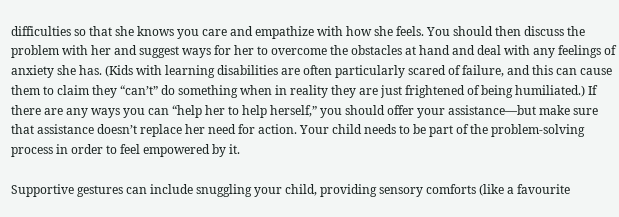difficulties so that she knows you care and empathize with how she feels. You should then discuss the problem with her and suggest ways for her to overcome the obstacles at hand and deal with any feelings of anxiety she has. (Kids with learning disabilities are often particularly scared of failure, and this can cause them to claim they “can’t” do something when in reality they are just frightened of being humiliated.) If there are any ways you can “help her to help herself,” you should offer your assistance—but make sure that assistance doesn’t replace her need for action. Your child needs to be part of the problem-solving process in order to feel empowered by it.

Supportive gestures can include snuggling your child, providing sensory comforts (like a favourite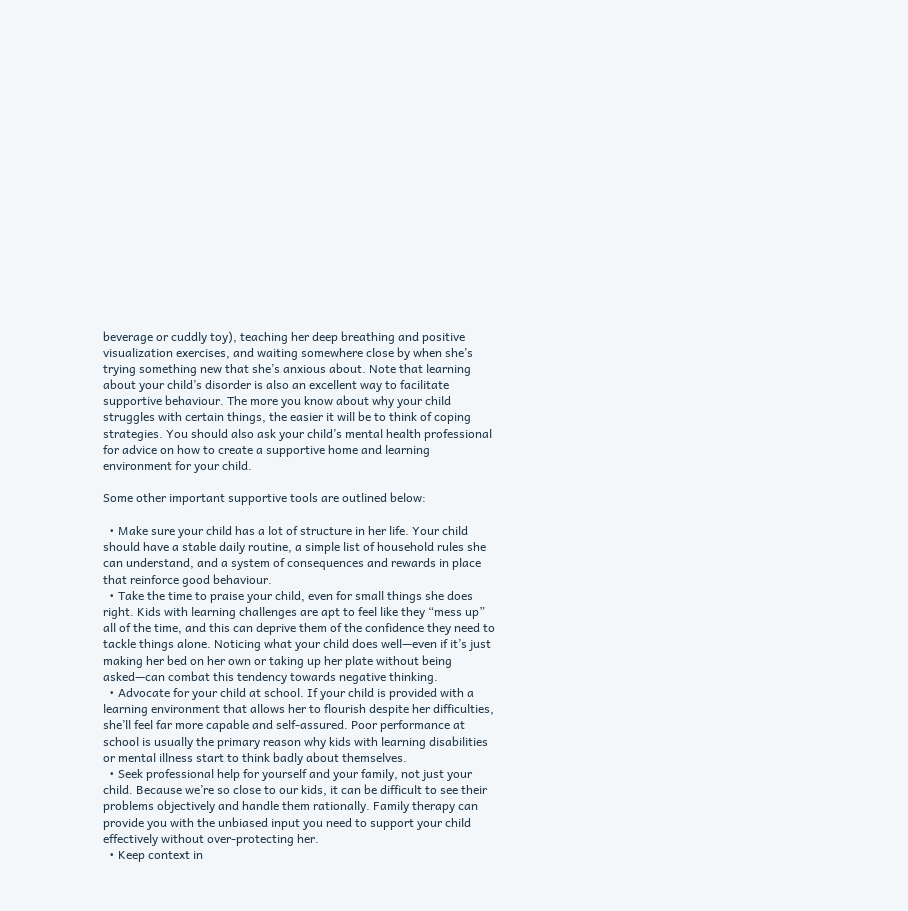beverage or cuddly toy), teaching her deep breathing and positive visualization exercises, and waiting somewhere close by when she’s trying something new that she’s anxious about. Note that learning about your child’s disorder is also an excellent way to facilitate supportive behaviour. The more you know about why your child struggles with certain things, the easier it will be to think of coping strategies. You should also ask your child’s mental health professional for advice on how to create a supportive home and learning environment for your child.

Some other important supportive tools are outlined below:

  • Make sure your child has a lot of structure in her life. Your child should have a stable daily routine, a simple list of household rules she can understand, and a system of consequences and rewards in place that reinforce good behaviour.
  • Take the time to praise your child, even for small things she does right. Kids with learning challenges are apt to feel like they “mess up” all of the time, and this can deprive them of the confidence they need to tackle things alone. Noticing what your child does well—even if it’s just making her bed on her own or taking up her plate without being asked—can combat this tendency towards negative thinking.
  • Advocate for your child at school. If your child is provided with a learning environment that allows her to flourish despite her difficulties, she’ll feel far more capable and self-assured. Poor performance at school is usually the primary reason why kids with learning disabilities or mental illness start to think badly about themselves.
  • Seek professional help for yourself and your family, not just your child. Because we’re so close to our kids, it can be difficult to see their problems objectively and handle them rationally. Family therapy can provide you with the unbiased input you need to support your child effectively without over-protecting her.
  • Keep context in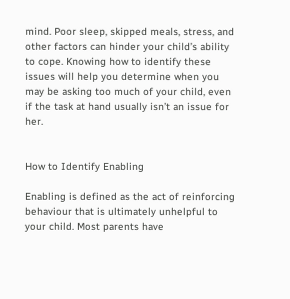mind. Poor sleep, skipped meals, stress, and other factors can hinder your child’s ability to cope. Knowing how to identify these issues will help you determine when you may be asking too much of your child, even if the task at hand usually isn’t an issue for her.


How to Identify Enabling

Enabling is defined as the act of reinforcing behaviour that is ultimately unhelpful to your child. Most parents have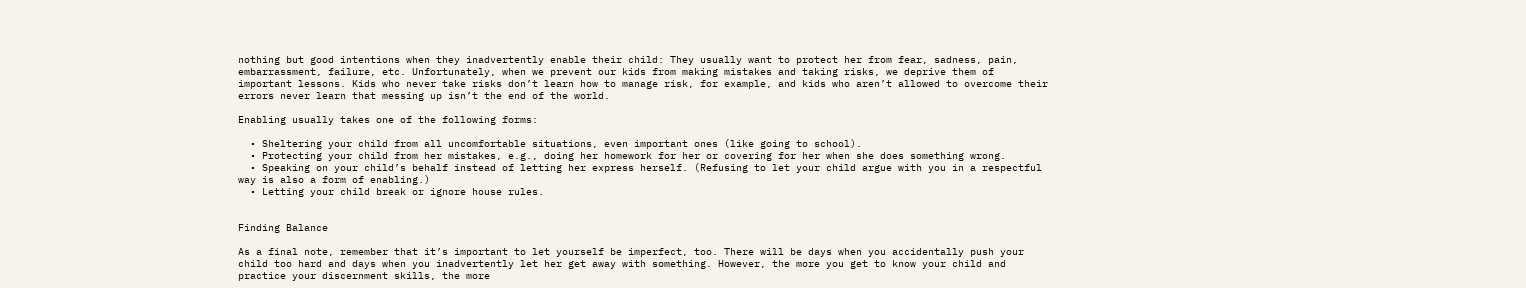nothing but good intentions when they inadvertently enable their child: They usually want to protect her from fear, sadness, pain, embarrassment, failure, etc. Unfortunately, when we prevent our kids from making mistakes and taking risks, we deprive them of important lessons. Kids who never take risks don’t learn how to manage risk, for example, and kids who aren’t allowed to overcome their errors never learn that messing up isn’t the end of the world.

Enabling usually takes one of the following forms:

  • Sheltering your child from all uncomfortable situations, even important ones (like going to school).
  • Protecting your child from her mistakes, e.g., doing her homework for her or covering for her when she does something wrong.
  • Speaking on your child’s behalf instead of letting her express herself. (Refusing to let your child argue with you in a respectful way is also a form of enabling.)
  • Letting your child break or ignore house rules.


Finding Balance

As a final note, remember that it’s important to let yourself be imperfect, too. There will be days when you accidentally push your child too hard and days when you inadvertently let her get away with something. However, the more you get to know your child and practice your discernment skills, the more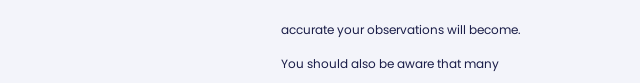accurate your observations will become.

You should also be aware that many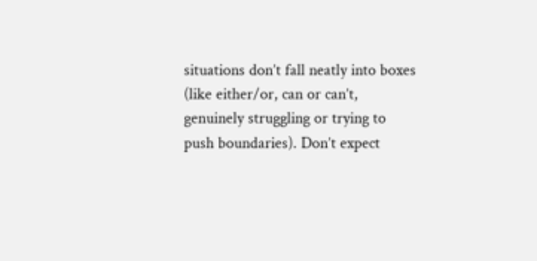situations don’t fall neatly into boxes (like either/or, can or can’t, genuinely struggling or trying to push boundaries). Don’t expect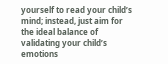yourself to read your child’s mind; instead, just aim for the ideal balance of validating your child’s emotions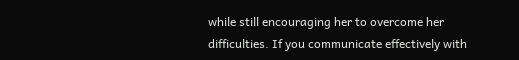while still encouraging her to overcome her difficulties. If you communicate effectively with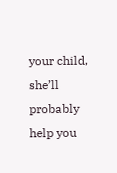your child, she’ll probably help you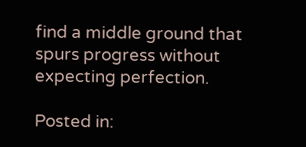find a middle ground that spurs progress without expecting perfection.

Posted in: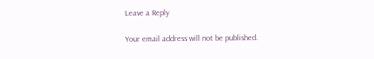Leave a Reply

Your email address will not be published.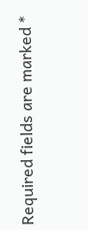Required fields are marked *